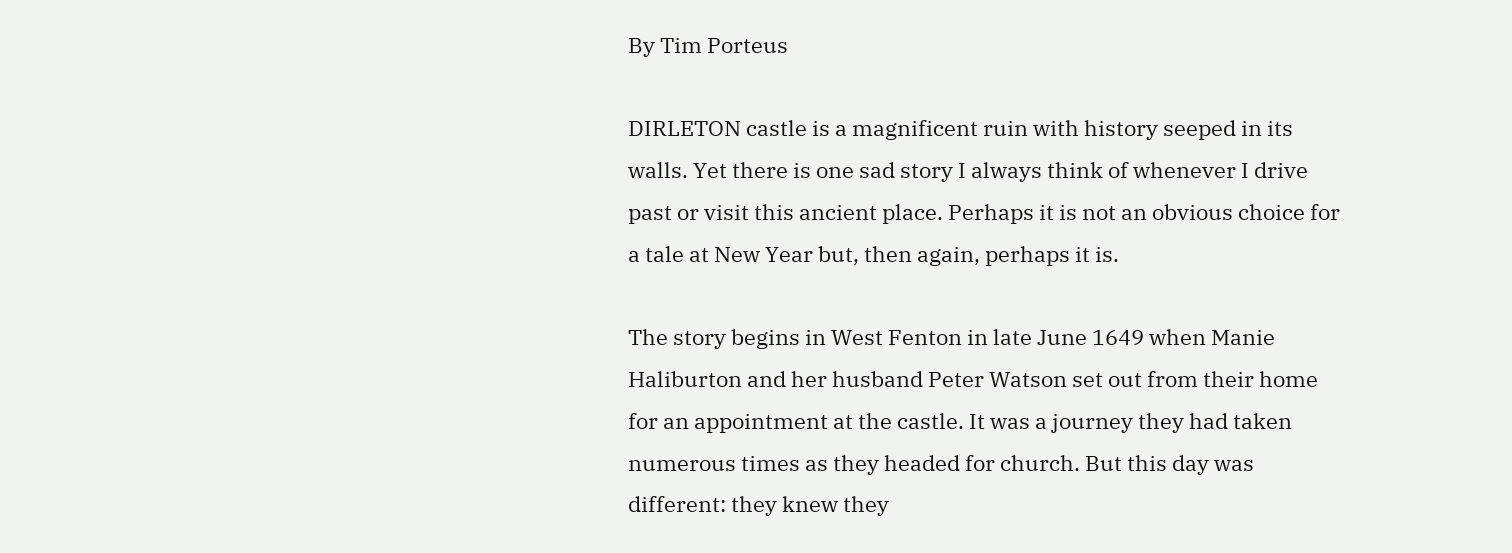By Tim Porteus

DIRLETON castle is a magnificent ruin with history seeped in its walls. Yet there is one sad story I always think of whenever I drive past or visit this ancient place. Perhaps it is not an obvious choice for a tale at New Year but, then again, perhaps it is.

The story begins in West Fenton in late June 1649 when Manie Haliburton and her husband Peter Watson set out from their home for an appointment at the castle. It was a journey they had taken numerous times as they headed for church. But this day was different: they knew they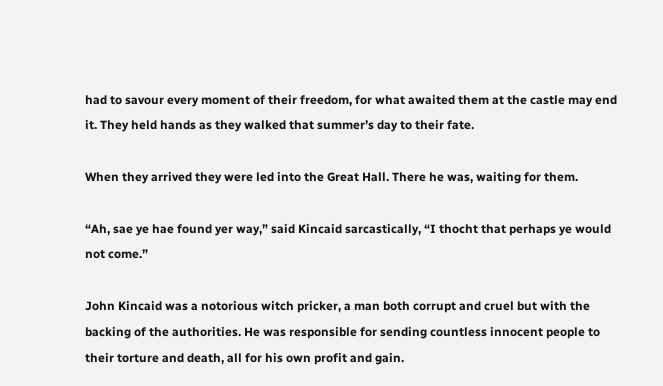had to savour every moment of their freedom, for what awaited them at the castle may end it. They held hands as they walked that summer’s day to their fate.

When they arrived they were led into the Great Hall. There he was, waiting for them.

“Ah, sae ye hae found yer way,” said Kincaid sarcastically, “I thocht that perhaps ye would not come.”

John Kincaid was a notorious witch pricker, a man both corrupt and cruel but with the backing of the authorities. He was responsible for sending countless innocent people to their torture and death, all for his own profit and gain.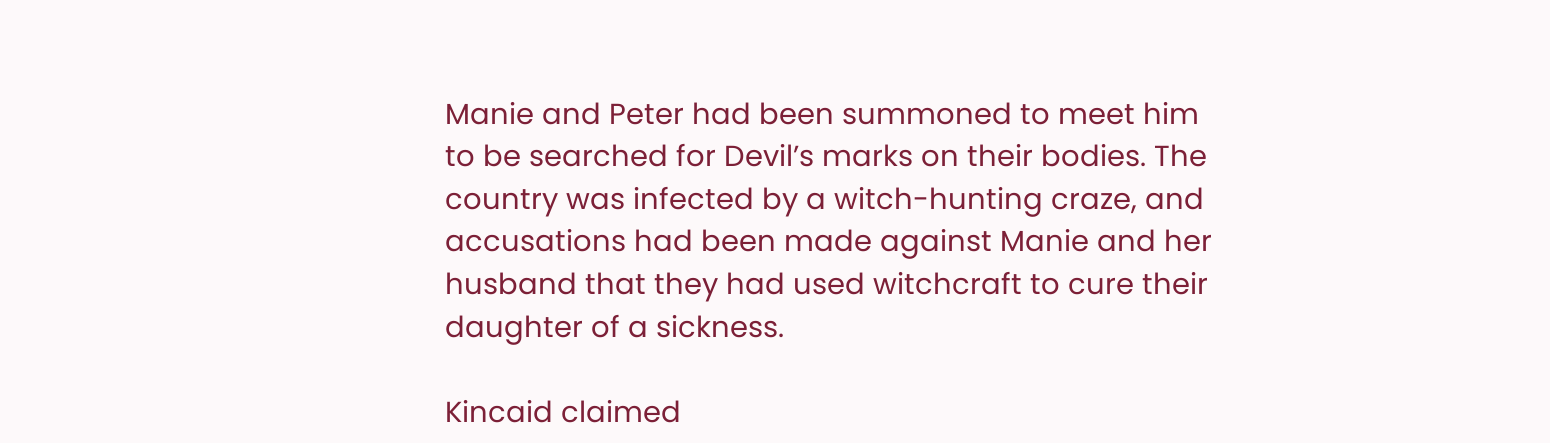Manie and Peter had been summoned to meet him to be searched for Devil’s marks on their bodies. The country was infected by a witch-hunting craze, and accusations had been made against Manie and her husband that they had used witchcraft to cure their daughter of a sickness.

Kincaid claimed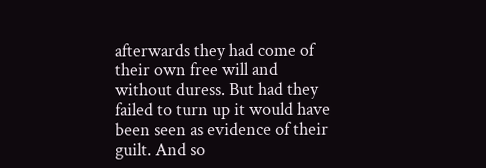afterwards they had come of their own free will and without duress. But had they failed to turn up it would have been seen as evidence of their guilt. And so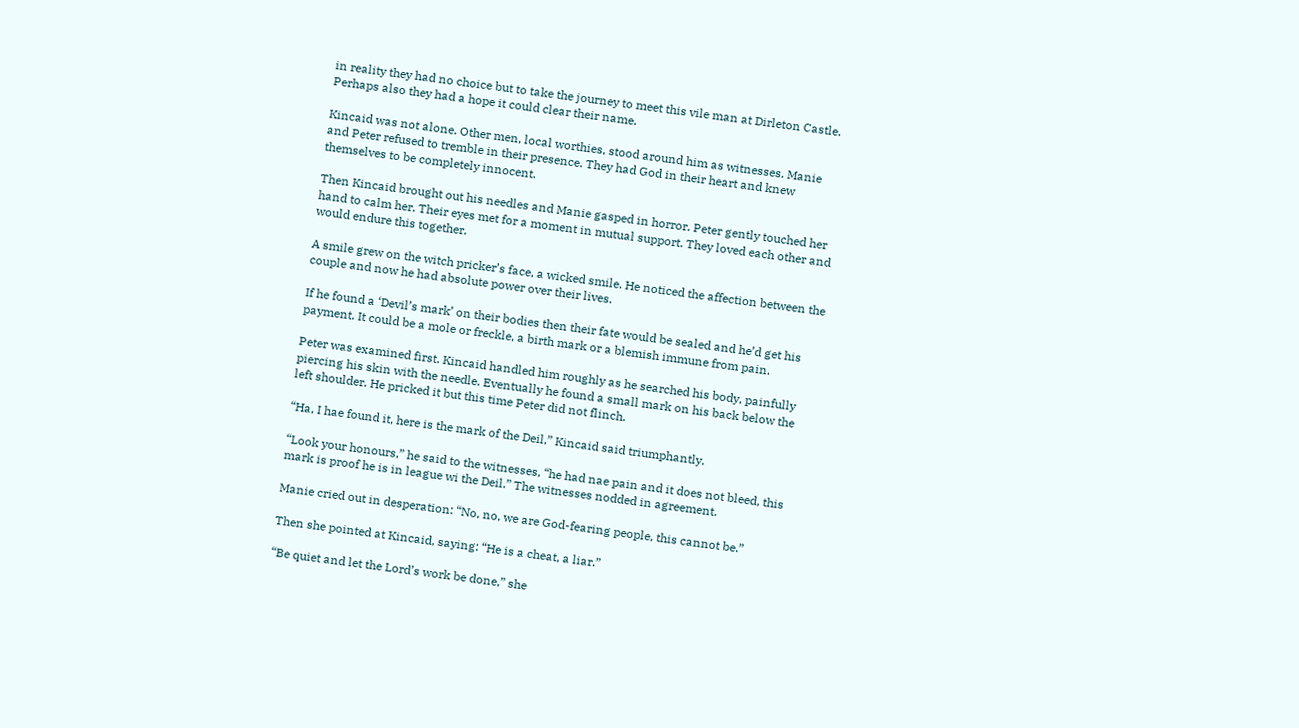in reality they had no choice but to take the journey to meet this vile man at Dirleton Castle. Perhaps also they had a hope it could clear their name.

Kincaid was not alone. Other men, local worthies, stood around him as witnesses. Manie and Peter refused to tremble in their presence. They had God in their heart and knew themselves to be completely innocent.

Then Kincaid brought out his needles and Manie gasped in horror. Peter gently touched her hand to calm her. Their eyes met for a moment in mutual support. They loved each other and would endure this together.

A smile grew on the witch pricker’s face, a wicked smile. He noticed the affection between the couple and now he had absolute power over their lives.

If he found a ‘Devil’s mark’ on their bodies then their fate would be sealed and he’d get his payment. It could be a mole or freckle, a birth mark or a blemish immune from pain.

Peter was examined first. Kincaid handled him roughly as he searched his body, painfully piercing his skin with the needle. Eventually he found a small mark on his back below the left shoulder. He pricked it but this time Peter did not flinch.

“Ha, I hae found it, here is the mark of the Deil,” Kincaid said triumphantly.

“Look your honours,” he said to the witnesses, “he had nae pain and it does not bleed, this mark is proof he is in league wi the Deil.” The witnesses nodded in agreement.

Manie cried out in desperation: “No, no, we are God-fearing people, this cannot be.”

Then she pointed at Kincaid, saying: “He is a cheat, a liar.”

“Be quiet and let the Lord’s work be done,” she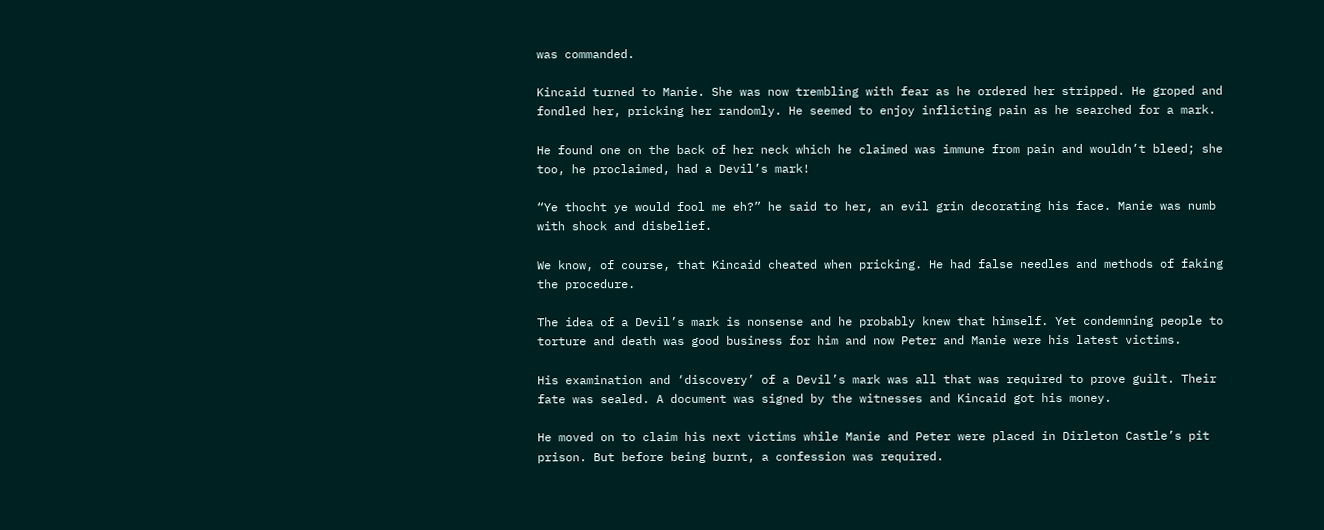was commanded.

Kincaid turned to Manie. She was now trembling with fear as he ordered her stripped. He groped and fondled her, pricking her randomly. He seemed to enjoy inflicting pain as he searched for a mark.

He found one on the back of her neck which he claimed was immune from pain and wouldn’t bleed; she too, he proclaimed, had a Devil’s mark!

“Ye thocht ye would fool me eh?” he said to her, an evil grin decorating his face. Manie was numb with shock and disbelief.

We know, of course, that Kincaid cheated when pricking. He had false needles and methods of faking the procedure.

The idea of a Devil’s mark is nonsense and he probably knew that himself. Yet condemning people to torture and death was good business for him and now Peter and Manie were his latest victims.

His examination and ‘discovery’ of a Devil’s mark was all that was required to prove guilt. Their fate was sealed. A document was signed by the witnesses and Kincaid got his money.

He moved on to claim his next victims while Manie and Peter were placed in Dirleton Castle’s pit prison. But before being burnt, a confession was required.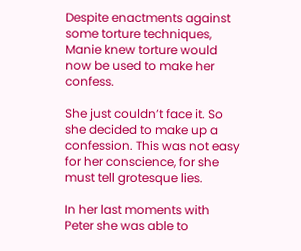Despite enactments against some torture techniques, Manie knew torture would now be used to make her confess.

She just couldn’t face it. So she decided to make up a confession. This was not easy for her conscience, for she must tell grotesque lies.

In her last moments with Peter she was able to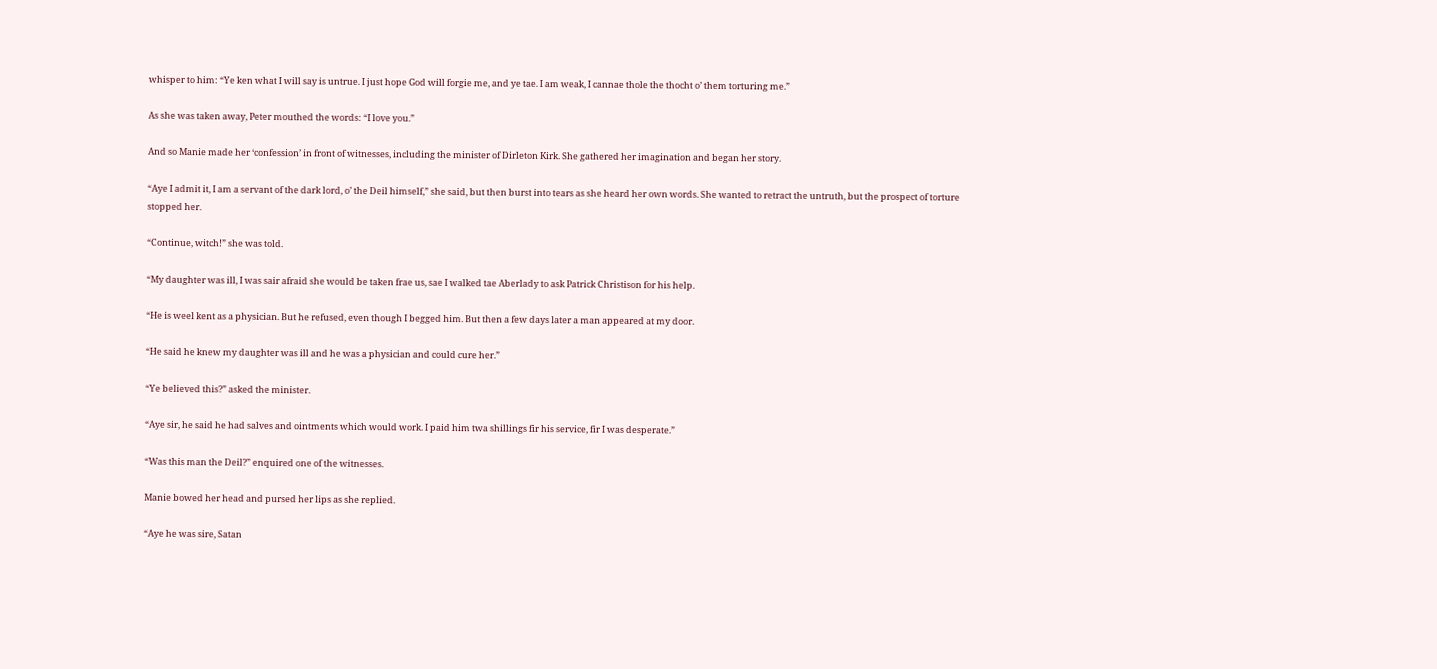whisper to him: “Ye ken what I will say is untrue. I just hope God will forgie me, and ye tae. I am weak, I cannae thole the thocht o’ them torturing me.”

As she was taken away, Peter mouthed the words: “I love you.”

And so Manie made her ‘confession’ in front of witnesses, including the minister of Dirleton Kirk. She gathered her imagination and began her story.

“Aye I admit it, I am a servant of the dark lord, o’ the Deil himself,” she said, but then burst into tears as she heard her own words. She wanted to retract the untruth, but the prospect of torture stopped her.

“Continue, witch!” she was told.

“My daughter was ill, I was sair afraid she would be taken frae us, sae I walked tae Aberlady to ask Patrick Christison for his help.

“He is weel kent as a physician. But he refused, even though I begged him. But then a few days later a man appeared at my door.

“He said he knew my daughter was ill and he was a physician and could cure her.”

“Ye believed this?” asked the minister.

“Aye sir, he said he had salves and ointments which would work. I paid him twa shillings fir his service, fir I was desperate.”

“Was this man the Deil?” enquired one of the witnesses.

Manie bowed her head and pursed her lips as she replied.

“Aye he was sire, Satan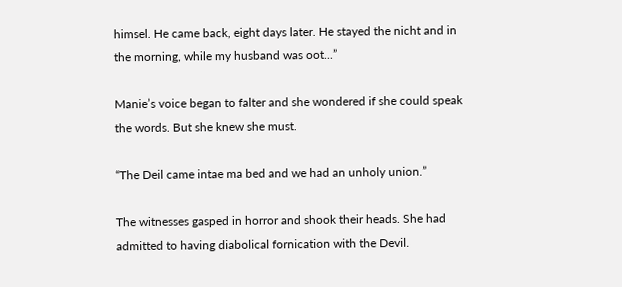himsel. He came back, eight days later. He stayed the nicht and in the morning, while my husband was oot...”

Manie’s voice began to falter and she wondered if she could speak the words. But she knew she must.

“The Deil came intae ma bed and we had an unholy union.”

The witnesses gasped in horror and shook their heads. She had admitted to having diabolical fornication with the Devil.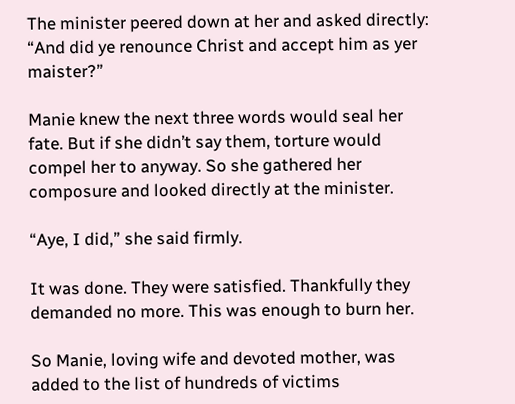The minister peered down at her and asked directly: “And did ye renounce Christ and accept him as yer maister?”

Manie knew the next three words would seal her fate. But if she didn’t say them, torture would compel her to anyway. So she gathered her composure and looked directly at the minister.

“Aye, I did,” she said firmly.

It was done. They were satisfied. Thankfully they demanded no more. This was enough to burn her.

So Manie, loving wife and devoted mother, was added to the list of hundreds of victims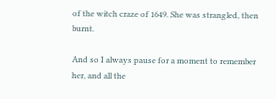of the witch craze of 1649. She was strangled, then burnt.

And so I always pause for a moment to remember her, and all the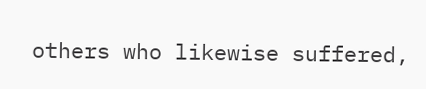others who likewise suffered,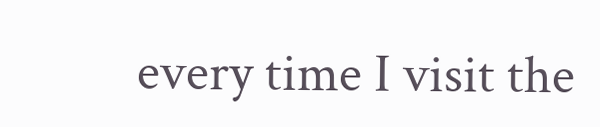every time I visit the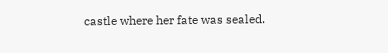castle where her fate was sealed.